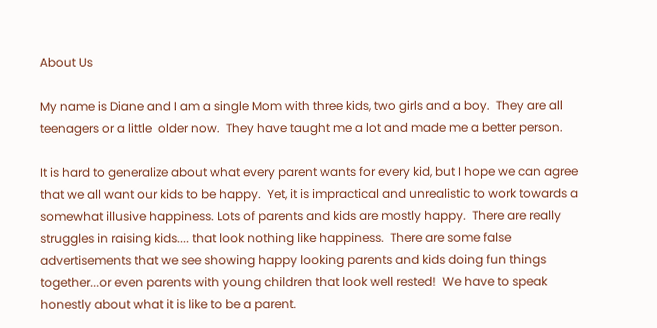About Us

My name is Diane and I am a single Mom with three kids, two girls and a boy.  They are all teenagers or a little  older now.  They have taught me a lot and made me a better person.

It is hard to generalize about what every parent wants for every kid, but I hope we can agree that we all want our kids to be happy.  Yet, it is impractical and unrealistic to work towards a somewhat illusive happiness. Lots of parents and kids are mostly happy.  There are really struggles in raising kids.... that look nothing like happiness.  There are some false advertisements that we see showing happy looking parents and kids doing fun things together...or even parents with young children that look well rested!  We have to speak honestly about what it is like to be a parent.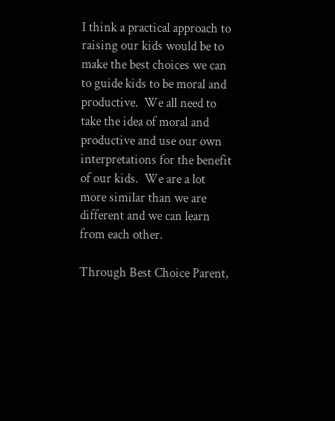I think a practical approach to raising our kids would be to make the best choices we can to guide kids to be moral and productive.  We all need to take the idea of moral and productive and use our own interpretations for the benefit of our kids.  We are a lot more similar than we are different and we can learn from each other.

Through Best Choice Parent,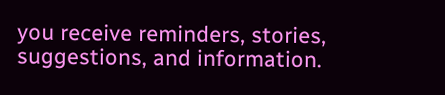you receive reminders, stories, suggestions, and information.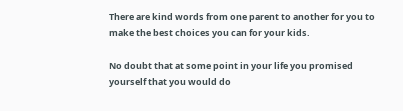There are kind words from one parent to another for you to make the best choices you can for your kids.

No doubt that at some point in your life you promised yourself that you would do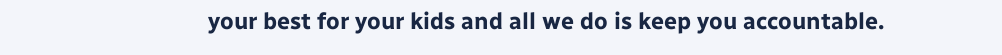your best for your kids and all we do is keep you accountable.